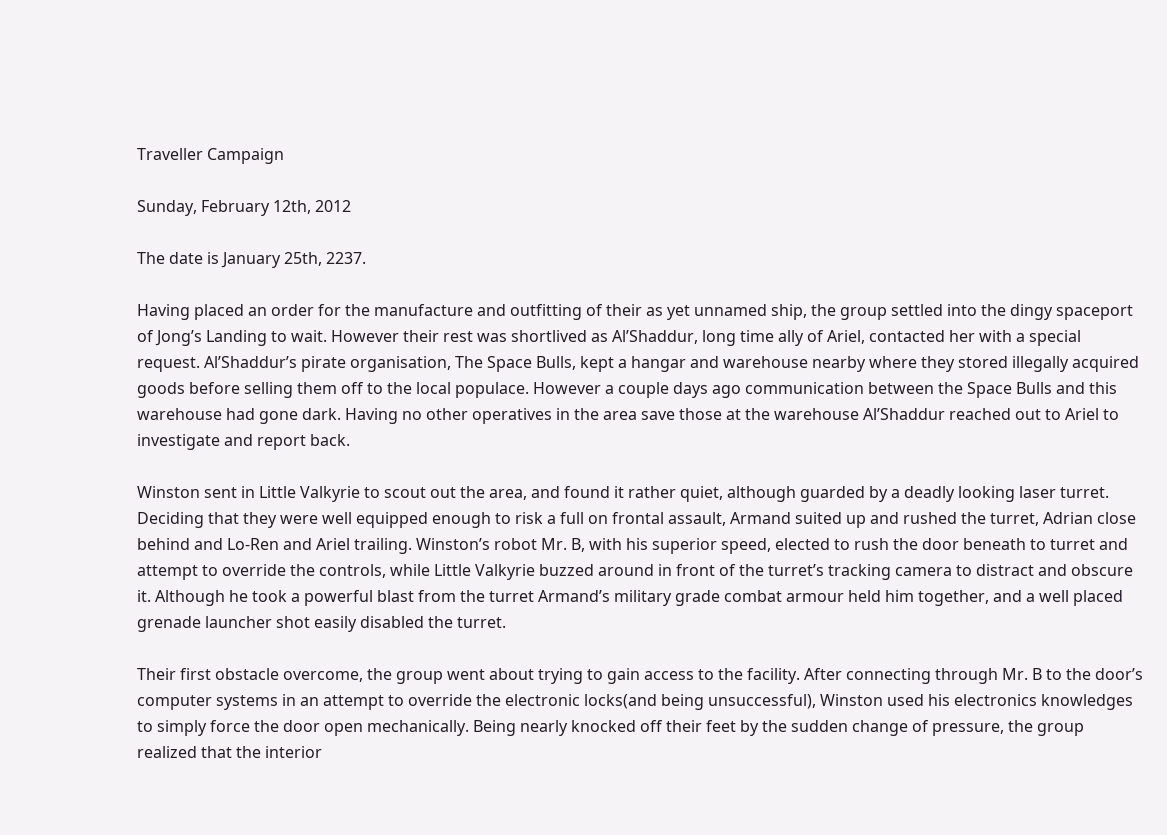Traveller Campaign

Sunday, February 12th, 2012

The date is January 25th, 2237.

Having placed an order for the manufacture and outfitting of their as yet unnamed ship, the group settled into the dingy spaceport of Jong’s Landing to wait. However their rest was shortlived as Al’Shaddur, long time ally of Ariel, contacted her with a special request. Al’Shaddur’s pirate organisation, The Space Bulls, kept a hangar and warehouse nearby where they stored illegally acquired goods before selling them off to the local populace. However a couple days ago communication between the Space Bulls and this warehouse had gone dark. Having no other operatives in the area save those at the warehouse Al’Shaddur reached out to Ariel to investigate and report back.

Winston sent in Little Valkyrie to scout out the area, and found it rather quiet, although guarded by a deadly looking laser turret. Deciding that they were well equipped enough to risk a full on frontal assault, Armand suited up and rushed the turret, Adrian close behind and Lo-Ren and Ariel trailing. Winston’s robot Mr. B, with his superior speed, elected to rush the door beneath to turret and attempt to override the controls, while Little Valkyrie buzzed around in front of the turret’s tracking camera to distract and obscure it. Although he took a powerful blast from the turret Armand’s military grade combat armour held him together, and a well placed grenade launcher shot easily disabled the turret.

Their first obstacle overcome, the group went about trying to gain access to the facility. After connecting through Mr. B to the door’s computer systems in an attempt to override the electronic locks(and being unsuccessful), Winston used his electronics knowledges to simply force the door open mechanically. Being nearly knocked off their feet by the sudden change of pressure, the group realized that the interior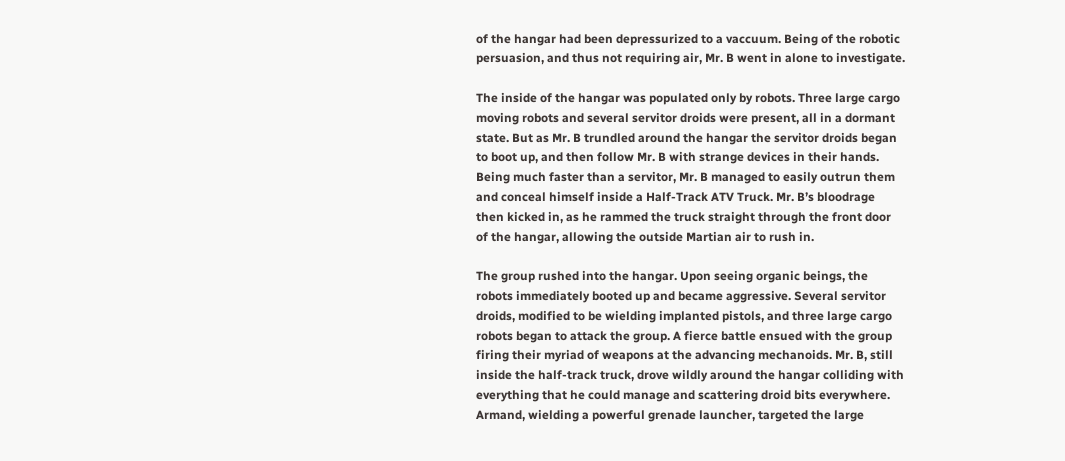of the hangar had been depressurized to a vaccuum. Being of the robotic persuasion, and thus not requiring air, Mr. B went in alone to investigate.

The inside of the hangar was populated only by robots. Three large cargo moving robots and several servitor droids were present, all in a dormant state. But as Mr. B trundled around the hangar the servitor droids began to boot up, and then follow Mr. B with strange devices in their hands. Being much faster than a servitor, Mr. B managed to easily outrun them and conceal himself inside a Half-Track ATV Truck. Mr. B’s bloodrage then kicked in, as he rammed the truck straight through the front door of the hangar, allowing the outside Martian air to rush in.

The group rushed into the hangar. Upon seeing organic beings, the robots immediately booted up and became aggressive. Several servitor droids, modified to be wielding implanted pistols, and three large cargo robots began to attack the group. A fierce battle ensued with the group firing their myriad of weapons at the advancing mechanoids. Mr. B, still inside the half-track truck, drove wildly around the hangar colliding with everything that he could manage and scattering droid bits everywhere. Armand, wielding a powerful grenade launcher, targeted the large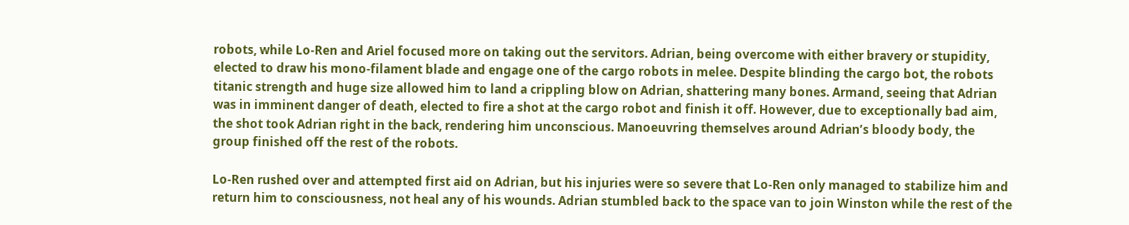robots, while Lo-Ren and Ariel focused more on taking out the servitors. Adrian, being overcome with either bravery or stupidity, elected to draw his mono-filament blade and engage one of the cargo robots in melee. Despite blinding the cargo bot, the robots titanic strength and huge size allowed him to land a crippling blow on Adrian, shattering many bones. Armand, seeing that Adrian was in imminent danger of death, elected to fire a shot at the cargo robot and finish it off. However, due to exceptionally bad aim, the shot took Adrian right in the back, rendering him unconscious. Manoeuvring themselves around Adrian’s bloody body, the group finished off the rest of the robots.

Lo-Ren rushed over and attempted first aid on Adrian, but his injuries were so severe that Lo-Ren only managed to stabilize him and return him to consciousness, not heal any of his wounds. Adrian stumbled back to the space van to join Winston while the rest of the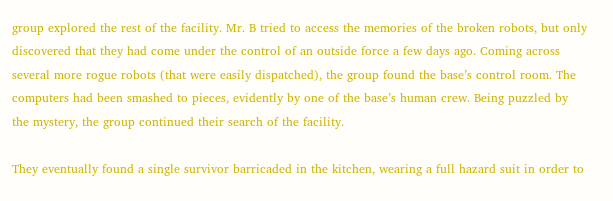group explored the rest of the facility. Mr. B tried to access the memories of the broken robots, but only discovered that they had come under the control of an outside force a few days ago. Coming across several more rogue robots (that were easily dispatched), the group found the base’s control room. The computers had been smashed to pieces, evidently by one of the base’s human crew. Being puzzled by the mystery, the group continued their search of the facility.

They eventually found a single survivor barricaded in the kitchen, wearing a full hazard suit in order to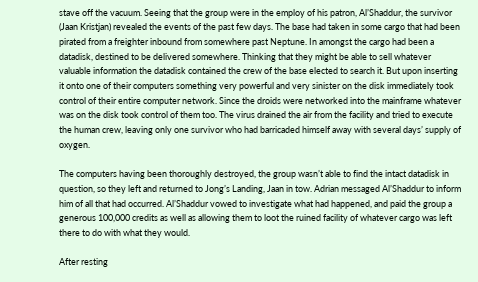stave off the vacuum. Seeing that the group were in the employ of his patron, Al’Shaddur, the survivor (Jaan Kristjan) revealed the events of the past few days. The base had taken in some cargo that had been pirated from a freighter inbound from somewhere past Neptune. In amongst the cargo had been a datadisk, destined to be delivered somewhere. Thinking that they might be able to sell whatever valuable information the datadisk contained the crew of the base elected to search it. But upon inserting it onto one of their computers something very powerful and very sinister on the disk immediately took control of their entire computer network. Since the droids were networked into the mainframe whatever was on the disk took control of them too. The virus drained the air from the facility and tried to execute the human crew, leaving only one survivor who had barricaded himself away with several days’ supply of oxygen.

The computers having been thoroughly destroyed, the group wasn’t able to find the intact datadisk in question, so they left and returned to Jong’s Landing, Jaan in tow. Adrian messaged Al’Shaddur to inform him of all that had occurred. Al’Shaddur vowed to investigate what had happened, and paid the group a generous 100,000 credits as well as allowing them to loot the ruined facility of whatever cargo was left there to do with what they would.

After resting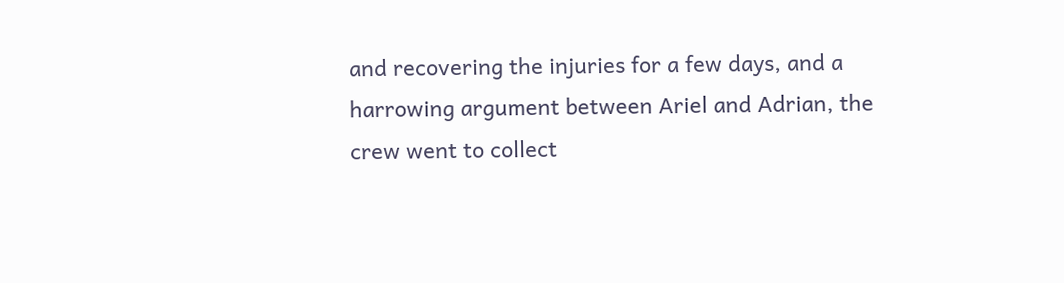and recovering the injuries for a few days, and a harrowing argument between Ariel and Adrian, the crew went to collect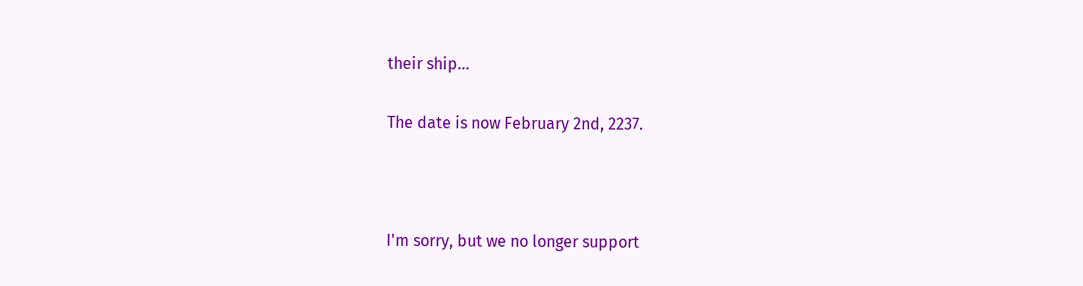their ship…

The date is now February 2nd, 2237.



I'm sorry, but we no longer support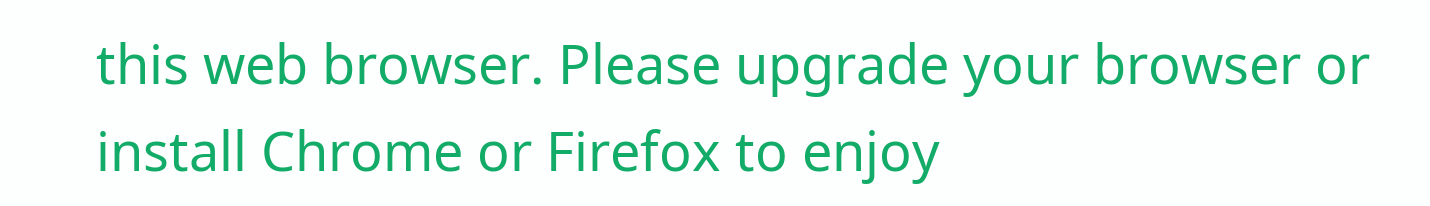this web browser. Please upgrade your browser or install Chrome or Firefox to enjoy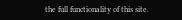the full functionality of this site.